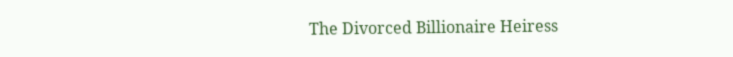The Divorced Billionaire Heiress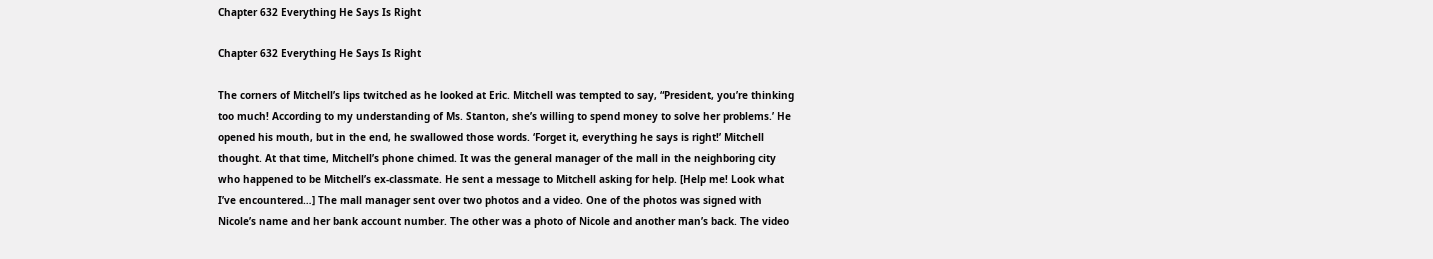Chapter 632 Everything He Says Is Right

Chapter 632 Everything He Says Is Right

The corners of Mitchell’s lips twitched as he looked at Eric. Mitchell was tempted to say, “President, you’re thinking too much! According to my understanding of Ms. Stanton, she’s willing to spend money to solve her problems.’ He opened his mouth, but in the end, he swallowed those words. ‘Forget it, everything he says is right!’ Mitchell thought. At that time, Mitchell’s phone chimed. It was the general manager of the mall in the neighboring city who happened to be Mitchell’s ex-classmate. He sent a message to Mitchell asking for help. [Help me! Look what I’ve encountered…] The mall manager sent over two photos and a video. One of the photos was signed with Nicole’s name and her bank account number. The other was a photo of Nicole and another man’s back. The video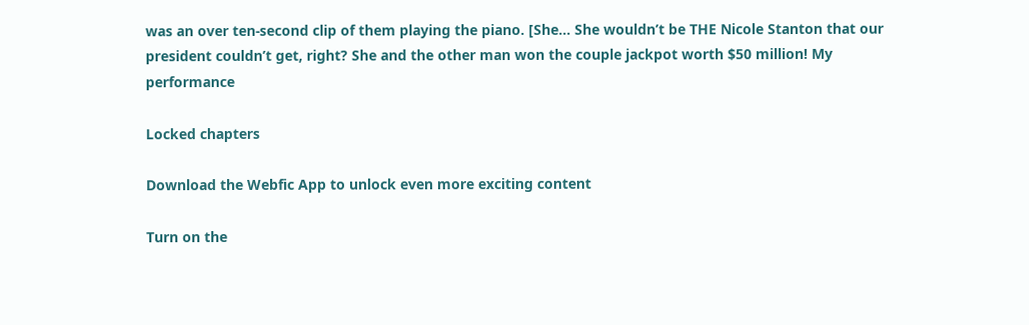was an over ten-second clip of them playing the piano. [She… She wouldn’t be THE Nicole Stanton that our president couldn’t get, right? She and the other man won the couple jackpot worth $50 million! My performance

Locked chapters

Download the Webfic App to unlock even more exciting content

Turn on the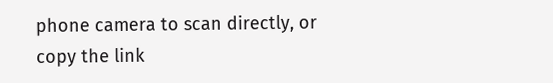phone camera to scan directly, or copy the link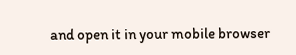and open it in your mobile browser